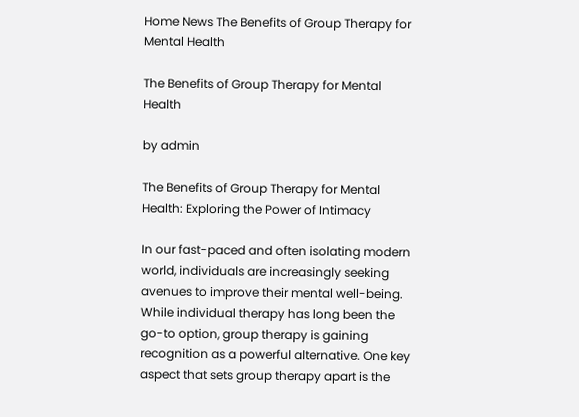Home News The Benefits of Group Therapy for Mental Health

The Benefits of Group Therapy for Mental Health

by admin

The Benefits of Group Therapy for Mental Health: Exploring the Power of Intimacy

In our fast-paced and often isolating modern world, individuals are increasingly seeking avenues to improve their mental well-being. While individual therapy has long been the go-to option, group therapy is gaining recognition as a powerful alternative. One key aspect that sets group therapy apart is the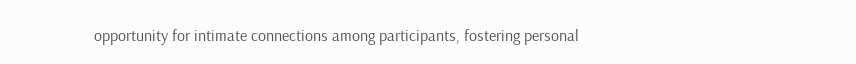opportunity for intimate connections among participants, fostering personal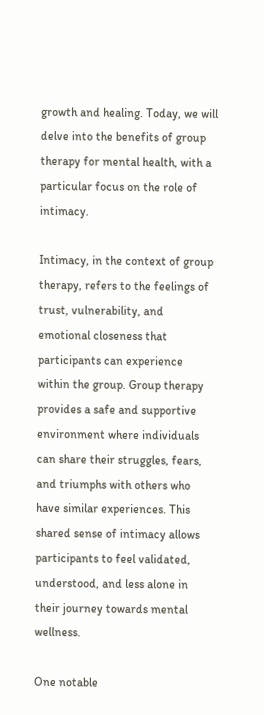growth and healing. Today, we will delve into the benefits of group therapy for mental health, with a particular focus on the role of intimacy.

Intimacy, in the context of group therapy, refers to the feelings of trust, vulnerability, and emotional closeness that participants can experience within the group. Group therapy provides a safe and supportive environment where individuals can share their struggles, fears, and triumphs with others who have similar experiences. This shared sense of intimacy allows participants to feel validated, understood, and less alone in their journey towards mental wellness.

One notable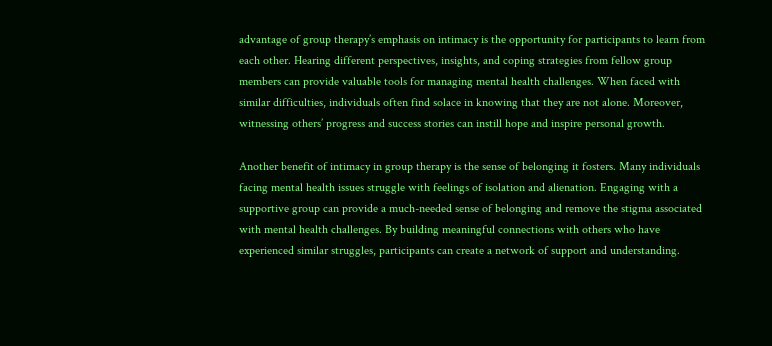advantage of group therapy’s emphasis on intimacy is the opportunity for participants to learn from each other. Hearing different perspectives, insights, and coping strategies from fellow group members can provide valuable tools for managing mental health challenges. When faced with similar difficulties, individuals often find solace in knowing that they are not alone. Moreover, witnessing others’ progress and success stories can instill hope and inspire personal growth.

Another benefit of intimacy in group therapy is the sense of belonging it fosters. Many individuals facing mental health issues struggle with feelings of isolation and alienation. Engaging with a supportive group can provide a much-needed sense of belonging and remove the stigma associated with mental health challenges. By building meaningful connections with others who have experienced similar struggles, participants can create a network of support and understanding.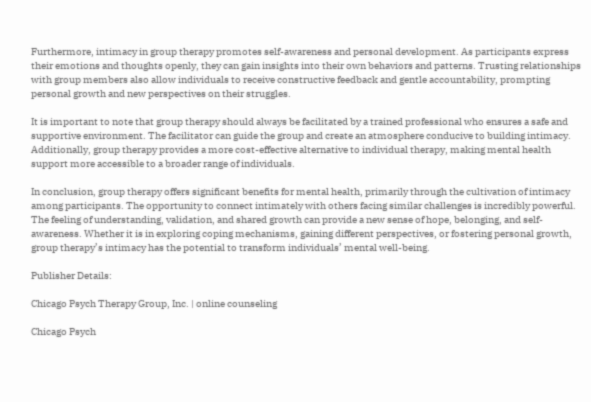Furthermore, intimacy in group therapy promotes self-awareness and personal development. As participants express their emotions and thoughts openly, they can gain insights into their own behaviors and patterns. Trusting relationships with group members also allow individuals to receive constructive feedback and gentle accountability, prompting personal growth and new perspectives on their struggles.

It is important to note that group therapy should always be facilitated by a trained professional who ensures a safe and supportive environment. The facilitator can guide the group and create an atmosphere conducive to building intimacy. Additionally, group therapy provides a more cost-effective alternative to individual therapy, making mental health support more accessible to a broader range of individuals.

In conclusion, group therapy offers significant benefits for mental health, primarily through the cultivation of intimacy among participants. The opportunity to connect intimately with others facing similar challenges is incredibly powerful. The feeling of understanding, validation, and shared growth can provide a new sense of hope, belonging, and self-awareness. Whether it is in exploring coping mechanisms, gaining different perspectives, or fostering personal growth, group therapy’s intimacy has the potential to transform individuals’ mental well-being.

Publisher Details:

Chicago Psych Therapy Group, Inc. | online counseling

Chicago Psych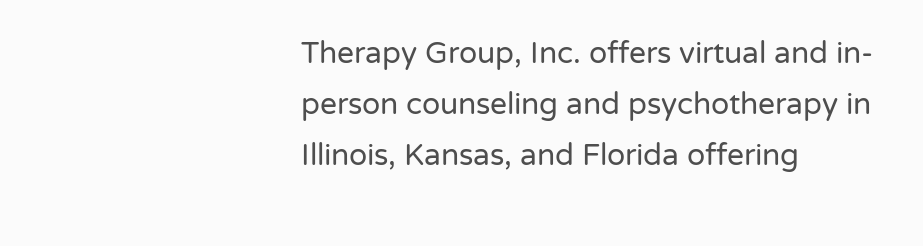Therapy Group, Inc. offers virtual and in-person counseling and psychotherapy in Illinois, Kansas, and Florida offering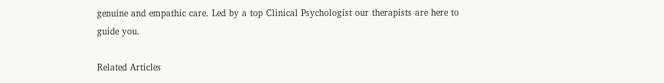genuine and empathic care. Led by a top Clinical Psychologist our therapists are here to guide you.

Related Articles